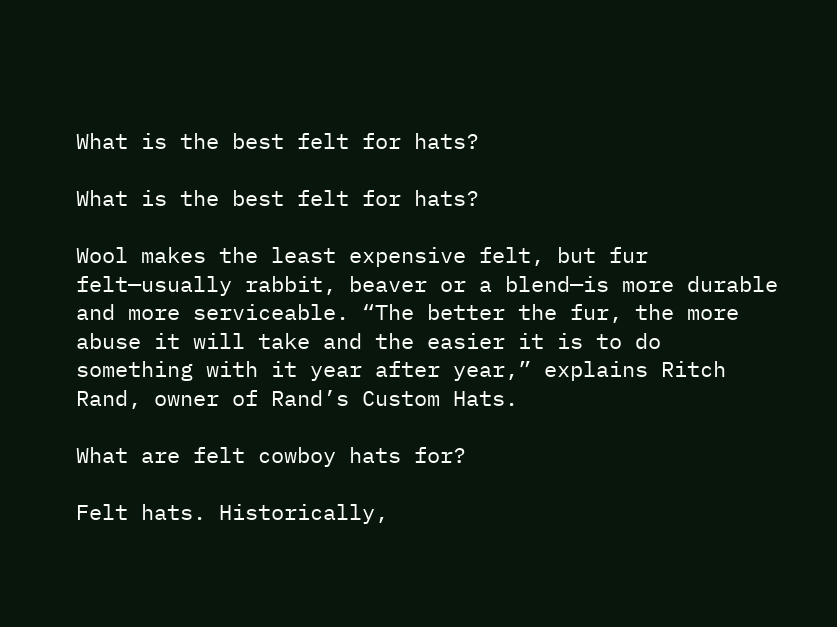What is the best felt for hats?

What is the best felt for hats?

Wool makes the least expensive felt, but fur felt—usually rabbit, beaver or a blend—is more durable and more serviceable. “The better the fur, the more abuse it will take and the easier it is to do something with it year after year,” explains Ritch Rand, owner of Rand’s Custom Hats.

What are felt cowboy hats for?

Felt hats. Historically,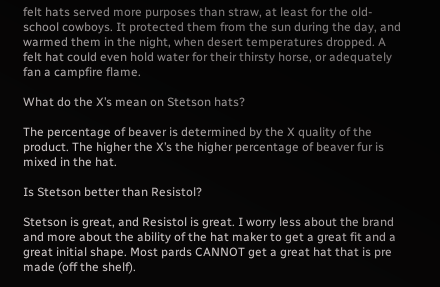felt hats served more purposes than straw, at least for the old-school cowboys. It protected them from the sun during the day, and warmed them in the night, when desert temperatures dropped. A felt hat could even hold water for their thirsty horse, or adequately fan a campfire flame.

What do the X’s mean on Stetson hats?

The percentage of beaver is determined by the X quality of the product. The higher the X’s the higher percentage of beaver fur is mixed in the hat.

Is Stetson better than Resistol?

Stetson is great, and Resistol is great. I worry less about the brand and more about the ability of the hat maker to get a great fit and a great initial shape. Most pards CANNOT get a great hat that is pre made (off the shelf).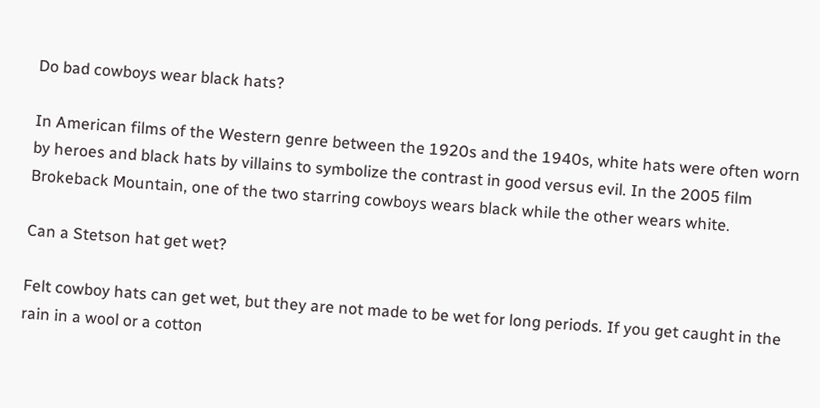Do bad cowboys wear black hats?

In American films of the Western genre between the 1920s and the 1940s, white hats were often worn by heroes and black hats by villains to symbolize the contrast in good versus evil. In the 2005 film Brokeback Mountain, one of the two starring cowboys wears black while the other wears white.

Can a Stetson hat get wet?

Felt cowboy hats can get wet, but they are not made to be wet for long periods. If you get caught in the rain in a wool or a cotton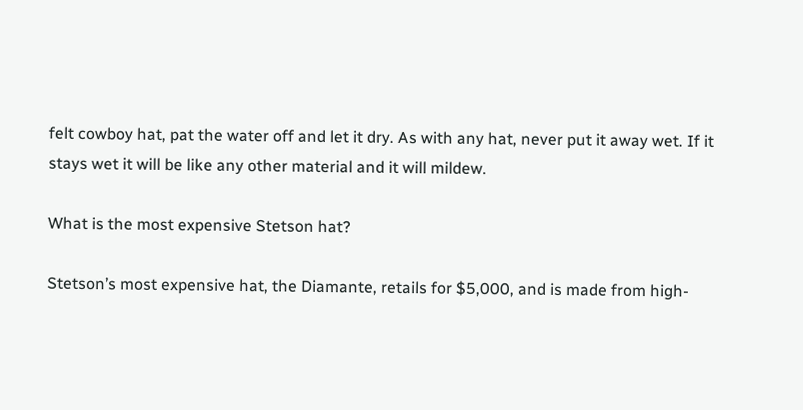felt cowboy hat, pat the water off and let it dry. As with any hat, never put it away wet. If it stays wet it will be like any other material and it will mildew.

What is the most expensive Stetson hat?

Stetson’s most expensive hat, the Diamante, retails for $5,000, and is made from high-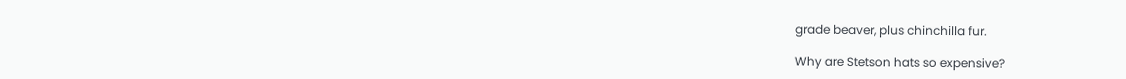grade beaver, plus chinchilla fur.

Why are Stetson hats so expensive?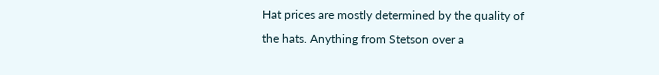Hat prices are mostly determined by the quality of the hats. Anything from Stetson over a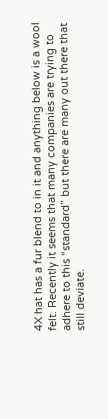4X hat has a fur blend to in it and anything below is a wool felt. Recently it seems that many companies are trying to adhere to this “standard” but there are many out there that still deviate.